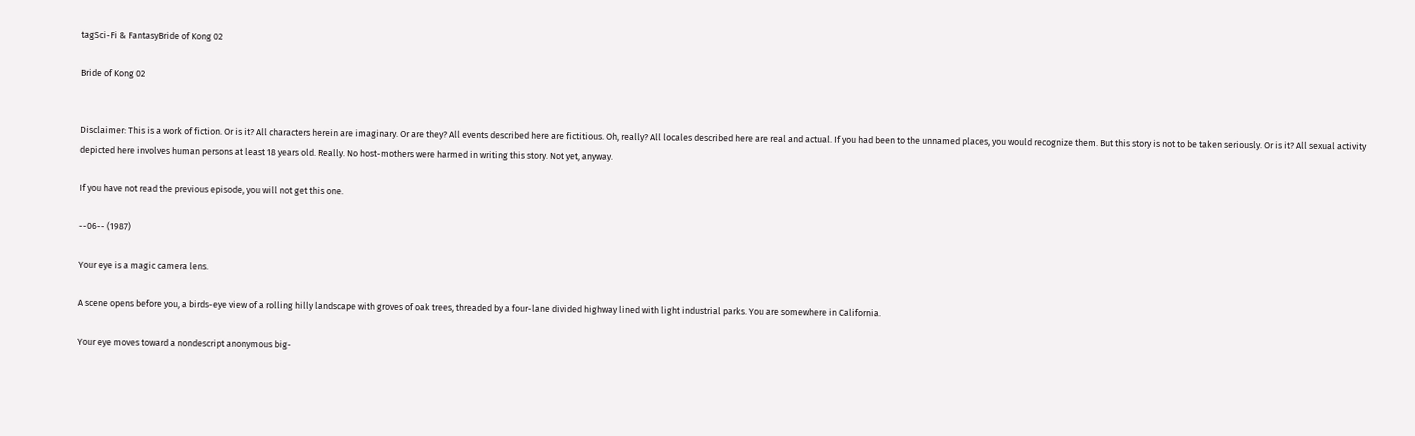tagSci-Fi & FantasyBride of Kong 02

Bride of Kong 02


Disclaimer: This is a work of fiction. Or is it? All characters herein are imaginary. Or are they? All events described here are fictitious. Oh, really? All locales described here are real and actual. If you had been to the unnamed places, you would recognize them. But this story is not to be taken seriously. Or is it? All sexual activity depicted here involves human persons at least 18 years old. Really. No host-mothers were harmed in writing this story. Not yet, anyway.

If you have not read the previous episode, you will not get this one.

--06-- (1987)

Your eye is a magic camera lens.

A scene opens before you, a birds-eye view of a rolling hilly landscape with groves of oak trees, threaded by a four-lane divided highway lined with light industrial parks. You are somewhere in California.

Your eye moves toward a nondescript anonymous big-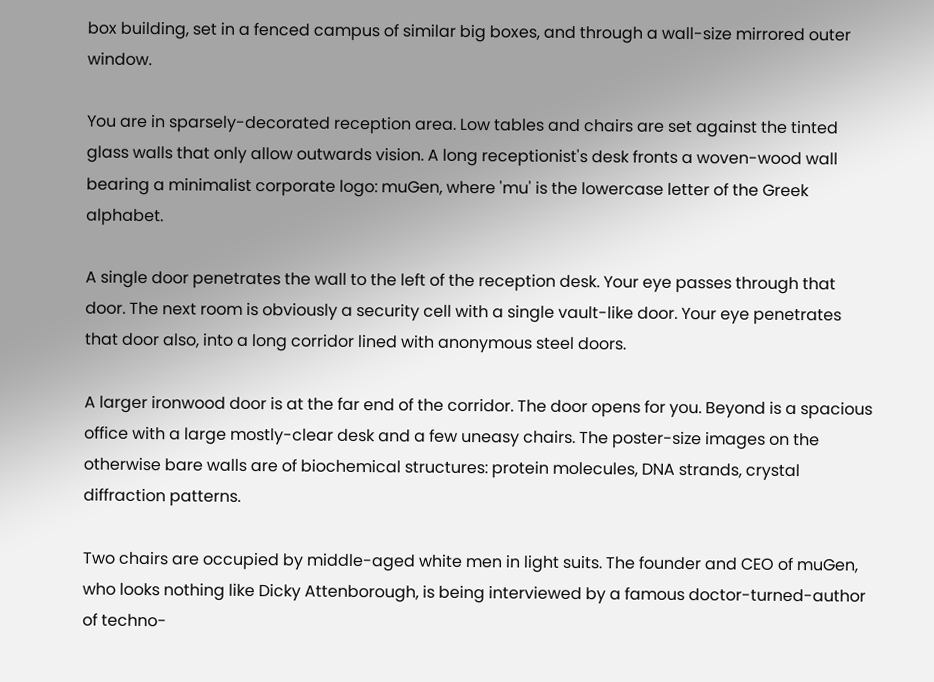box building, set in a fenced campus of similar big boxes, and through a wall-size mirrored outer window.

You are in sparsely-decorated reception area. Low tables and chairs are set against the tinted glass walls that only allow outwards vision. A long receptionist's desk fronts a woven-wood wall bearing a minimalist corporate logo: muGen, where 'mu' is the lowercase letter of the Greek alphabet.

A single door penetrates the wall to the left of the reception desk. Your eye passes through that door. The next room is obviously a security cell with a single vault-like door. Your eye penetrates that door also, into a long corridor lined with anonymous steel doors.

A larger ironwood door is at the far end of the corridor. The door opens for you. Beyond is a spacious office with a large mostly-clear desk and a few uneasy chairs. The poster-size images on the otherwise bare walls are of biochemical structures: protein molecules, DNA strands, crystal diffraction patterns.

Two chairs are occupied by middle-aged white men in light suits. The founder and CEO of muGen, who looks nothing like Dicky Attenborough, is being interviewed by a famous doctor-turned-author of techno-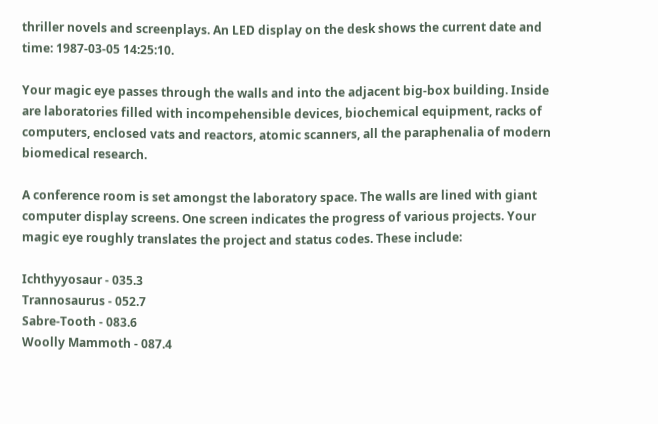thriller novels and screenplays. An LED display on the desk shows the current date and time: 1987-03-05 14:25:10.

Your magic eye passes through the walls and into the adjacent big-box building. Inside are laboratories filled with incompehensible devices, biochemical equipment, racks of computers, enclosed vats and reactors, atomic scanners, all the paraphenalia of modern biomedical research.

A conference room is set amongst the laboratory space. The walls are lined with giant computer display screens. One screen indicates the progress of various projects. Your magic eye roughly translates the project and status codes. These include:

Ichthyyosaur - 035.3
Trannosaurus - 052.7
Sabre-Tooth - 083.6
Woolly Mammoth - 087.4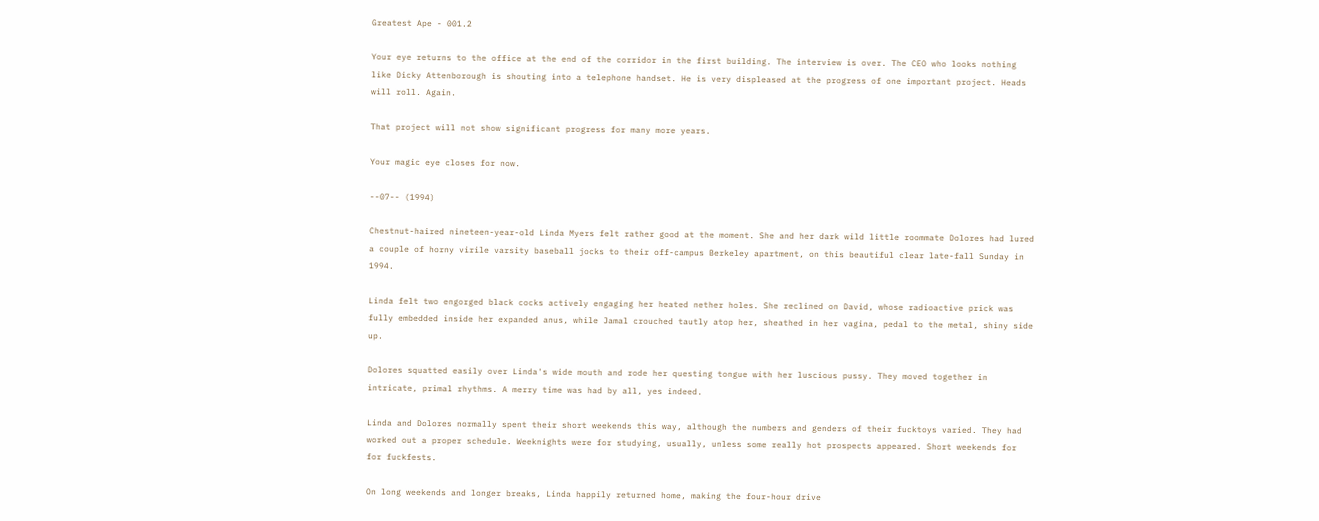Greatest Ape - 001.2

Your eye returns to the office at the end of the corridor in the first building. The interview is over. The CEO who looks nothing like Dicky Attenborough is shouting into a telephone handset. He is very displeased at the progress of one important project. Heads will roll. Again.

That project will not show significant progress for many more years.

Your magic eye closes for now.

--07-- (1994)

Chestnut-haired nineteen-year-old Linda Myers felt rather good at the moment. She and her dark wild little roommate Dolores had lured a couple of horny virile varsity baseball jocks to their off-campus Berkeley apartment, on this beautiful clear late-fall Sunday in 1994.

Linda felt two engorged black cocks actively engaging her heated nether holes. She reclined on David, whose radioactive prick was fully embedded inside her expanded anus, while Jamal crouched tautly atop her, sheathed in her vagina, pedal to the metal, shiny side up.

Dolores squatted easily over Linda's wide mouth and rode her questing tongue with her luscious pussy. They moved together in intricate, primal rhythms. A merry time was had by all, yes indeed.

Linda and Dolores normally spent their short weekends this way, although the numbers and genders of their fucktoys varied. They had worked out a proper schedule. Weeknights were for studying, usually, unless some really hot prospects appeared. Short weekends for for fuckfests.

On long weekends and longer breaks, Linda happily returned home, making the four-hour drive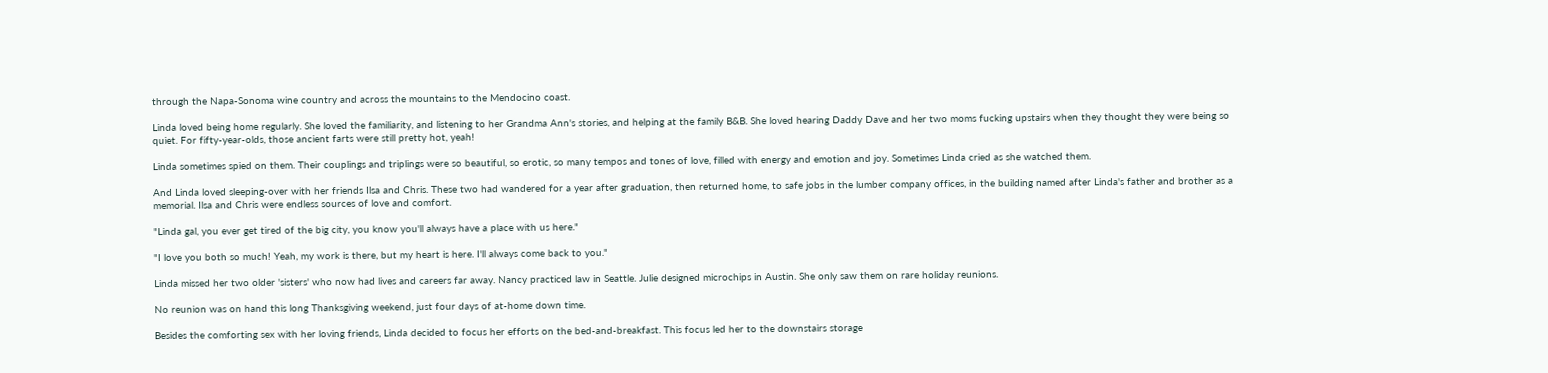through the Napa-Sonoma wine country and across the mountains to the Mendocino coast.

Linda loved being home regularly. She loved the familiarity, and listening to her Grandma Ann's stories, and helping at the family B&B. She loved hearing Daddy Dave and her two moms fucking upstairs when they thought they were being so quiet. For fifty-year-olds, those ancient farts were still pretty hot, yeah!

Linda sometimes spied on them. Their couplings and triplings were so beautiful, so erotic, so many tempos and tones of love, filled with energy and emotion and joy. Sometimes Linda cried as she watched them.

And Linda loved sleeping-over with her friends Ilsa and Chris. These two had wandered for a year after graduation, then returned home, to safe jobs in the lumber company offices, in the building named after Linda's father and brother as a memorial. Ilsa and Chris were endless sources of love and comfort.

"Linda gal, you ever get tired of the big city, you know you'll always have a place with us here."

"I love you both so much! Yeah, my work is there, but my heart is here. I'll always come back to you."

Linda missed her two older 'sisters' who now had lives and careers far away. Nancy practiced law in Seattle. Julie designed microchips in Austin. She only saw them on rare holiday reunions.

No reunion was on hand this long Thanksgiving weekend, just four days of at-home down time.

Besides the comforting sex with her loving friends, Linda decided to focus her efforts on the bed-and-breakfast. This focus led her to the downstairs storage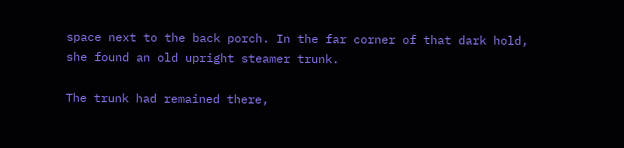space next to the back porch. In the far corner of that dark hold, she found an old upright steamer trunk.

The trunk had remained there,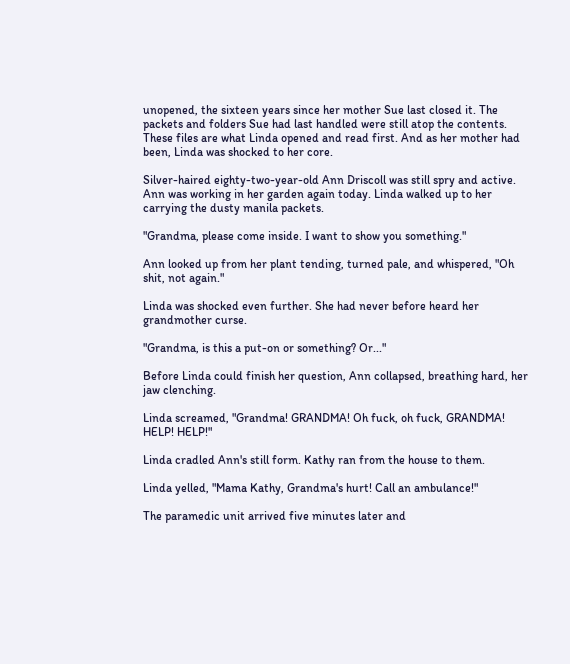unopened, the sixteen years since her mother Sue last closed it. The packets and folders Sue had last handled were still atop the contents. These files are what Linda opened and read first. And as her mother had been, Linda was shocked to her core.

Silver-haired eighty-two-year-old Ann Driscoll was still spry and active. Ann was working in her garden again today. Linda walked up to her carrying the dusty manila packets.

"Grandma, please come inside. I want to show you something."

Ann looked up from her plant tending, turned pale, and whispered, "Oh shit, not again."

Linda was shocked even further. She had never before heard her grandmother curse.

"Grandma, is this a put-on or something? Or..."

Before Linda could finish her question, Ann collapsed, breathing hard, her jaw clenching.

Linda screamed, "Grandma! GRANDMA! Oh fuck, oh fuck, GRANDMA! HELP! HELP!"

Linda cradled Ann's still form. Kathy ran from the house to them.

Linda yelled, "Mama Kathy, Grandma's hurt! Call an ambulance!"

The paramedic unit arrived five minutes later and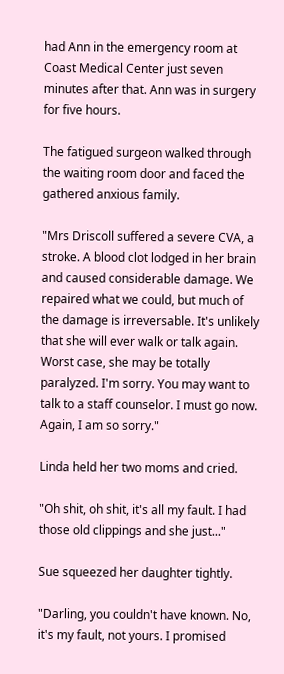had Ann in the emergency room at Coast Medical Center just seven minutes after that. Ann was in surgery for five hours.

The fatigued surgeon walked through the waiting room door and faced the gathered anxious family.

"Mrs Driscoll suffered a severe CVA, a stroke. A blood clot lodged in her brain and caused considerable damage. We repaired what we could, but much of the damage is irreversable. It's unlikely that she will ever walk or talk again. Worst case, she may be totally paralyzed. I'm sorry. You may want to talk to a staff counselor. I must go now. Again, I am so sorry."

Linda held her two moms and cried.

"Oh shit, oh shit, it's all my fault. I had those old clippings and she just..."

Sue squeezed her daughter tightly.

"Darling, you couldn't have known. No, it's my fault, not yours. I promised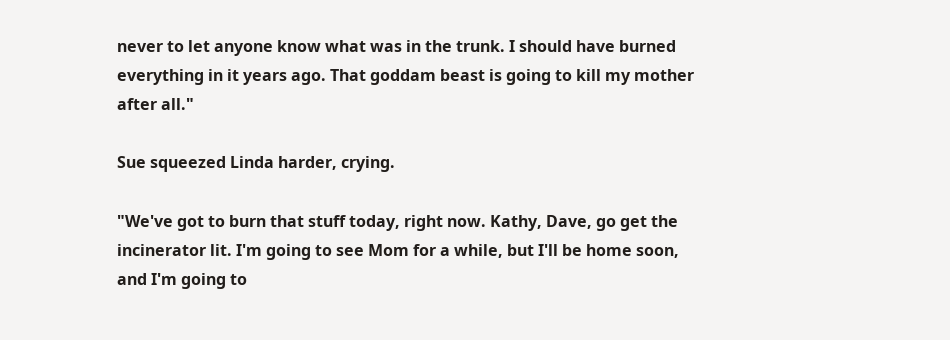never to let anyone know what was in the trunk. I should have burned everything in it years ago. That goddam beast is going to kill my mother after all."

Sue squeezed Linda harder, crying.

"We've got to burn that stuff today, right now. Kathy, Dave, go get the incinerator lit. I'm going to see Mom for a while, but I'll be home soon, and I'm going to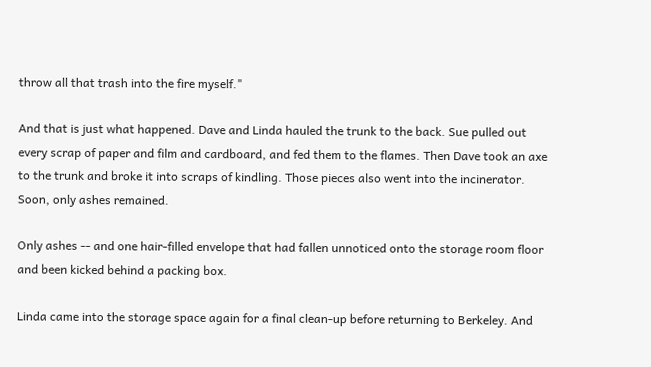throw all that trash into the fire myself."

And that is just what happened. Dave and Linda hauled the trunk to the back. Sue pulled out every scrap of paper and film and cardboard, and fed them to the flames. Then Dave took an axe to the trunk and broke it into scraps of kindling. Those pieces also went into the incinerator. Soon, only ashes remained.

Only ashes -- and one hair-filled envelope that had fallen unnoticed onto the storage room floor and been kicked behind a packing box.

Linda came into the storage space again for a final clean-up before returning to Berkeley. And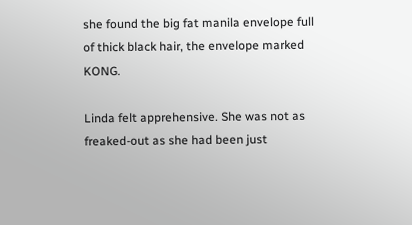she found the big fat manila envelope full of thick black hair, the envelope marked KONG.

Linda felt apprehensive. She was not as freaked-out as she had been just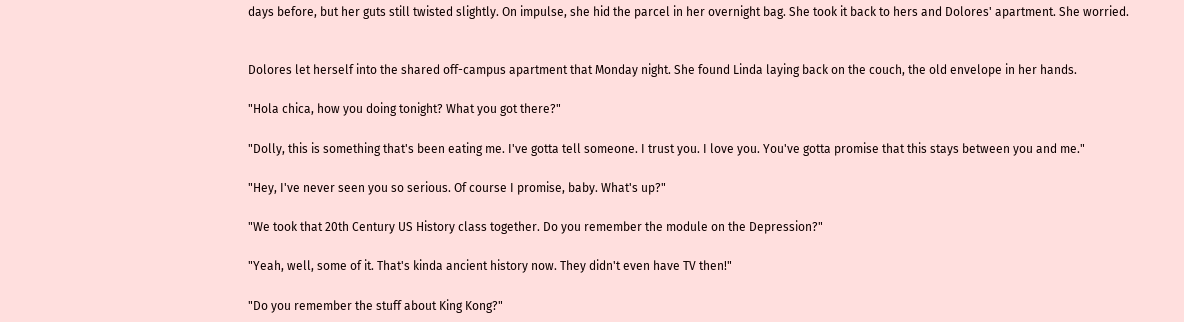days before, but her guts still twisted slightly. On impulse, she hid the parcel in her overnight bag. She took it back to hers and Dolores' apartment. She worried.


Dolores let herself into the shared off-campus apartment that Monday night. She found Linda laying back on the couch, the old envelope in her hands.

"Hola chica, how you doing tonight? What you got there?"

"Dolly, this is something that's been eating me. I've gotta tell someone. I trust you. I love you. You've gotta promise that this stays between you and me."

"Hey, I've never seen you so serious. Of course I promise, baby. What's up?"

"We took that 20th Century US History class together. Do you remember the module on the Depression?"

"Yeah, well, some of it. That's kinda ancient history now. They didn't even have TV then!"

"Do you remember the stuff about King Kong?"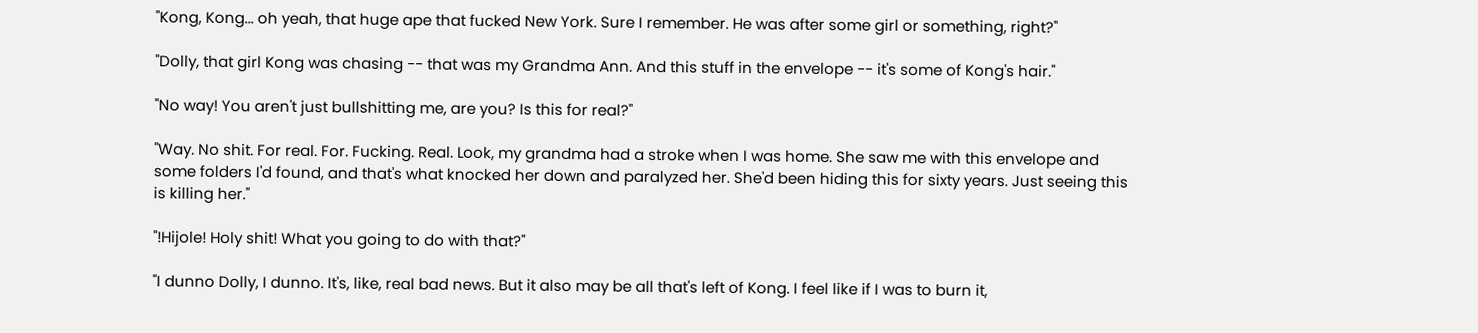"Kong, Kong... oh yeah, that huge ape that fucked New York. Sure I remember. He was after some girl or something, right?"

"Dolly, that girl Kong was chasing -- that was my Grandma Ann. And this stuff in the envelope -- it's some of Kong's hair."

"No way! You aren't just bullshitting me, are you? Is this for real?"

"Way. No shit. For real. For. Fucking. Real. Look, my grandma had a stroke when I was home. She saw me with this envelope and some folders I'd found, and that's what knocked her down and paralyzed her. She'd been hiding this for sixty years. Just seeing this is killing her."

"!Hijole! Holy shit! What you going to do with that?"

"I dunno Dolly, I dunno. It's, like, real bad news. But it also may be all that's left of Kong. I feel like if I was to burn it,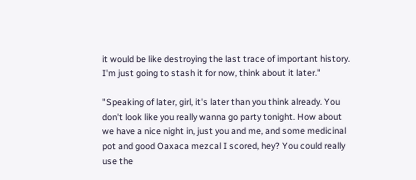it would be like destroying the last trace of important history. I'm just going to stash it for now, think about it later."

"Speaking of later, girl, it's later than you think already. You don't look like you really wanna go party tonight. How about we have a nice night in, just you and me, and some medicinal pot and good Oaxaca mezcal I scored, hey? You could really use the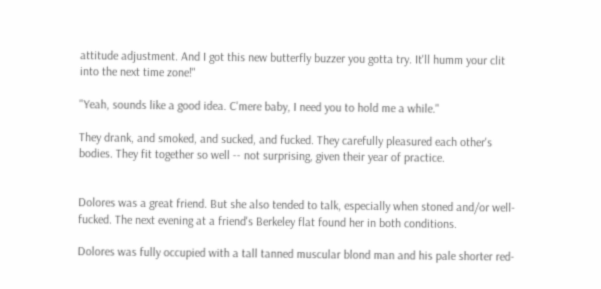attitude adjustment. And I got this new butterfly buzzer you gotta try. It'll humm your clit into the next time zone!"

"Yeah, sounds like a good idea. C'mere baby, I need you to hold me a while."

They drank, and smoked, and sucked, and fucked. They carefully pleasured each other's bodies. They fit together so well -- not surprising, given their year of practice.


Dolores was a great friend. But she also tended to talk, especially when stoned and/or well-fucked. The next evening at a friend's Berkeley flat found her in both conditions.

Dolores was fully occupied with a tall tanned muscular blond man and his pale shorter red-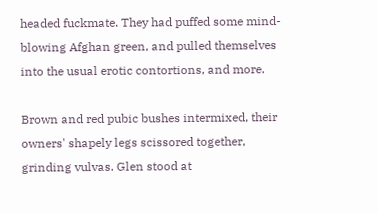headed fuckmate. They had puffed some mind-blowing Afghan green, and pulled themselves into the usual erotic contortions, and more.

Brown and red pubic bushes intermixed, their owners' shapely legs scissored together, grinding vulvas. Glen stood at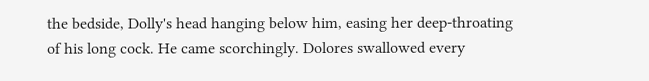the bedside, Dolly's head hanging below him, easing her deep-throating of his long cock. He came scorchingly. Dolores swallowed every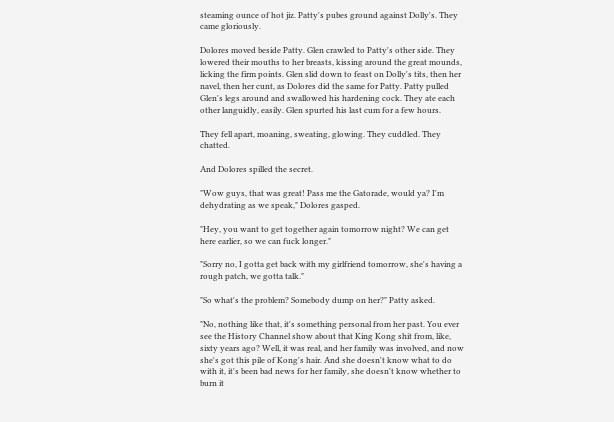steaming ounce of hot jiz. Patty's pubes ground against Dolly's. They came gloriously.

Dolores moved beside Patty. Glen crawled to Patty's other side. They lowered their mouths to her breasts, kissing around the great mounds, licking the firm points. Glen slid down to feast on Dolly's tits, then her navel, then her cunt, as Dolores did the same for Patty. Patty pulled Glen's legs around and swallowed his hardening cock. They ate each other languidly, easily. Glen spurted his last cum for a few hours.

They fell apart, moaning, sweating, glowing. They cuddled. They chatted.

And Dolores spilled the secret.

"Wow guys, that was great! Pass me the Gatorade, would ya? I'm dehydrating as we speak," Dolores gasped.

"Hey, you want to get together again tomorrow night? We can get here earlier, so we can fuck longer."

"Sorry no, I gotta get back with my girlfriend tomorrow, she's having a rough patch, we gotta talk."

"So what's the problem? Somebody dump on her?" Patty asked.

"No, nothing like that, it's something personal from her past. You ever see the History Channel show about that King Kong shit from, like, sixty years ago? Well, it was real, and her family was involved, and now she's got this pile of Kong's hair. And she doesn't know what to do with it, it's been bad news for her family, she doesn't know whether to burn it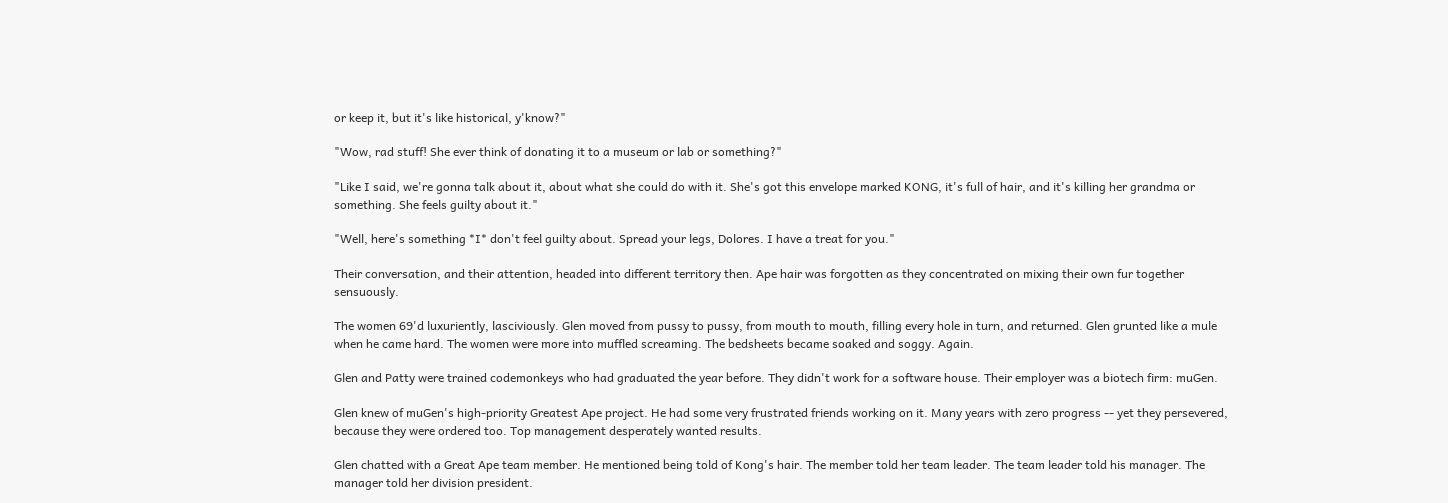or keep it, but it's like historical, y'know?"

"Wow, rad stuff! She ever think of donating it to a museum or lab or something?"

"Like I said, we're gonna talk about it, about what she could do with it. She's got this envelope marked KONG, it's full of hair, and it's killing her grandma or something. She feels guilty about it."

"Well, here's something *I* don't feel guilty about. Spread your legs, Dolores. I have a treat for you."

Their conversation, and their attention, headed into different territory then. Ape hair was forgotten as they concentrated on mixing their own fur together sensuously.

The women 69'd luxuriently, lasciviously. Glen moved from pussy to pussy, from mouth to mouth, filling every hole in turn, and returned. Glen grunted like a mule when he came hard. The women were more into muffled screaming. The bedsheets became soaked and soggy. Again.

Glen and Patty were trained codemonkeys who had graduated the year before. They didn't work for a software house. Their employer was a biotech firm: muGen.

Glen knew of muGen's high-priority Greatest Ape project. He had some very frustrated friends working on it. Many years with zero progress -- yet they persevered, because they were ordered too. Top management desperately wanted results.

Glen chatted with a Great Ape team member. He mentioned being told of Kong's hair. The member told her team leader. The team leader told his manager. The manager told her division president.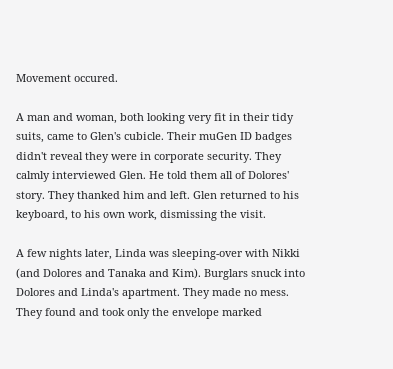Movement occured.

A man and woman, both looking very fit in their tidy suits, came to Glen's cubicle. Their muGen ID badges didn't reveal they were in corporate security. They calmly interviewed Glen. He told them all of Dolores' story. They thanked him and left. Glen returned to his keyboard, to his own work, dismissing the visit.

A few nights later, Linda was sleeping-over with Nikki (and Dolores and Tanaka and Kim). Burglars snuck into Dolores and Linda's apartment. They made no mess. They found and took only the envelope marked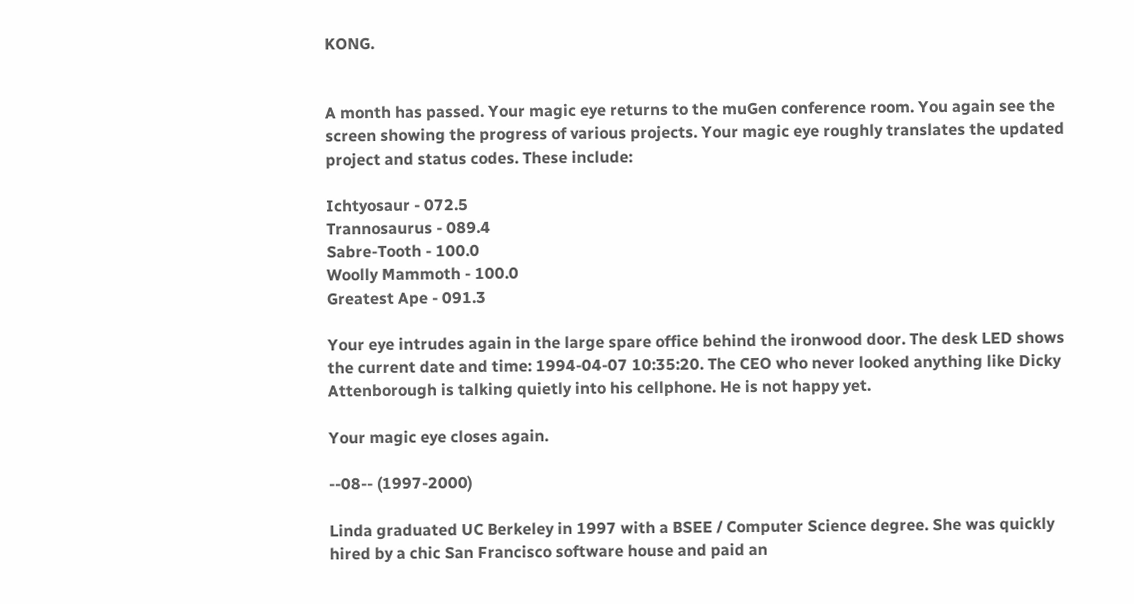KONG.


A month has passed. Your magic eye returns to the muGen conference room. You again see the screen showing the progress of various projects. Your magic eye roughly translates the updated project and status codes. These include:

Ichtyosaur - 072.5
Trannosaurus - 089.4
Sabre-Tooth - 100.0
Woolly Mammoth - 100.0
Greatest Ape - 091.3

Your eye intrudes again in the large spare office behind the ironwood door. The desk LED shows the current date and time: 1994-04-07 10:35:20. The CEO who never looked anything like Dicky Attenborough is talking quietly into his cellphone. He is not happy yet.

Your magic eye closes again.

--08-- (1997-2000)

Linda graduated UC Berkeley in 1997 with a BSEE / Computer Science degree. She was quickly hired by a chic San Francisco software house and paid an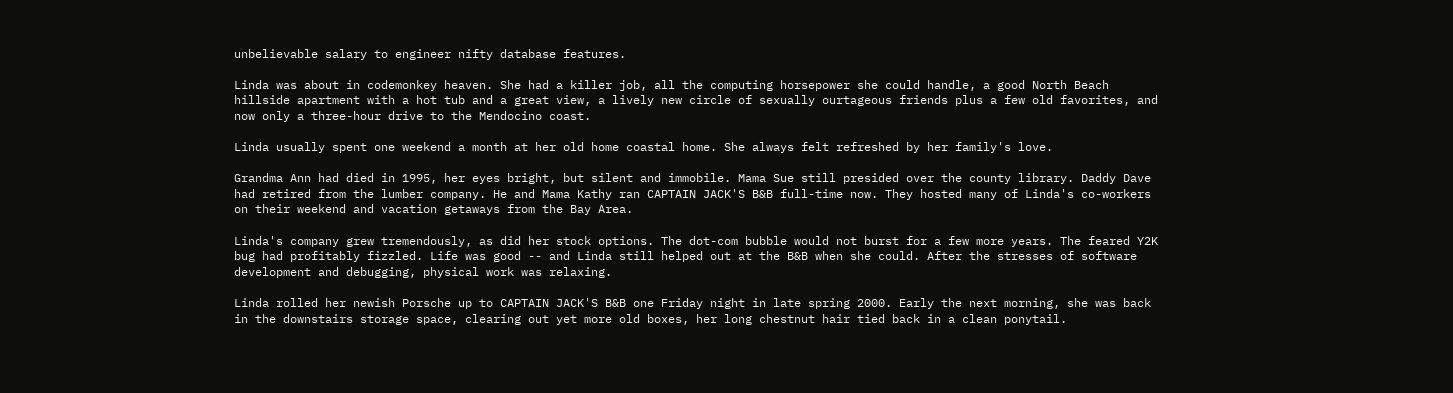unbelievable salary to engineer nifty database features.

Linda was about in codemonkey heaven. She had a killer job, all the computing horsepower she could handle, a good North Beach hillside apartment with a hot tub and a great view, a lively new circle of sexually ourtageous friends plus a few old favorites, and now only a three-hour drive to the Mendocino coast.

Linda usually spent one weekend a month at her old home coastal home. She always felt refreshed by her family's love.

Grandma Ann had died in 1995, her eyes bright, but silent and immobile. Mama Sue still presided over the county library. Daddy Dave had retired from the lumber company. He and Mama Kathy ran CAPTAIN JACK'S B&B full-time now. They hosted many of Linda's co-workers on their weekend and vacation getaways from the Bay Area.

Linda's company grew tremendously, as did her stock options. The dot-com bubble would not burst for a few more years. The feared Y2K bug had profitably fizzled. Life was good -- and Linda still helped out at the B&B when she could. After the stresses of software development and debugging, physical work was relaxing.

Linda rolled her newish Porsche up to CAPTAIN JACK'S B&B one Friday night in late spring 2000. Early the next morning, she was back in the downstairs storage space, clearing out yet more old boxes, her long chestnut hair tied back in a clean ponytail.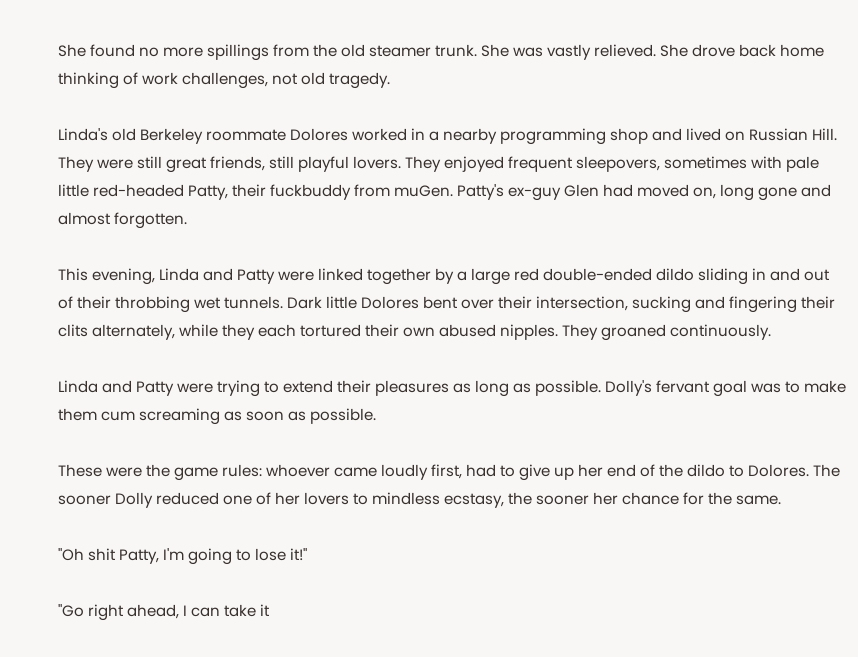She found no more spillings from the old steamer trunk. She was vastly relieved. She drove back home thinking of work challenges, not old tragedy.

Linda's old Berkeley roommate Dolores worked in a nearby programming shop and lived on Russian Hill. They were still great friends, still playful lovers. They enjoyed frequent sleepovers, sometimes with pale little red-headed Patty, their fuckbuddy from muGen. Patty's ex-guy Glen had moved on, long gone and almost forgotten.

This evening, Linda and Patty were linked together by a large red double-ended dildo sliding in and out of their throbbing wet tunnels. Dark little Dolores bent over their intersection, sucking and fingering their clits alternately, while they each tortured their own abused nipples. They groaned continuously.

Linda and Patty were trying to extend their pleasures as long as possible. Dolly's fervant goal was to make them cum screaming as soon as possible.

These were the game rules: whoever came loudly first, had to give up her end of the dildo to Dolores. The sooner Dolly reduced one of her lovers to mindless ecstasy, the sooner her chance for the same.

"Oh shit Patty, I'm going to lose it!"

"Go right ahead, I can take it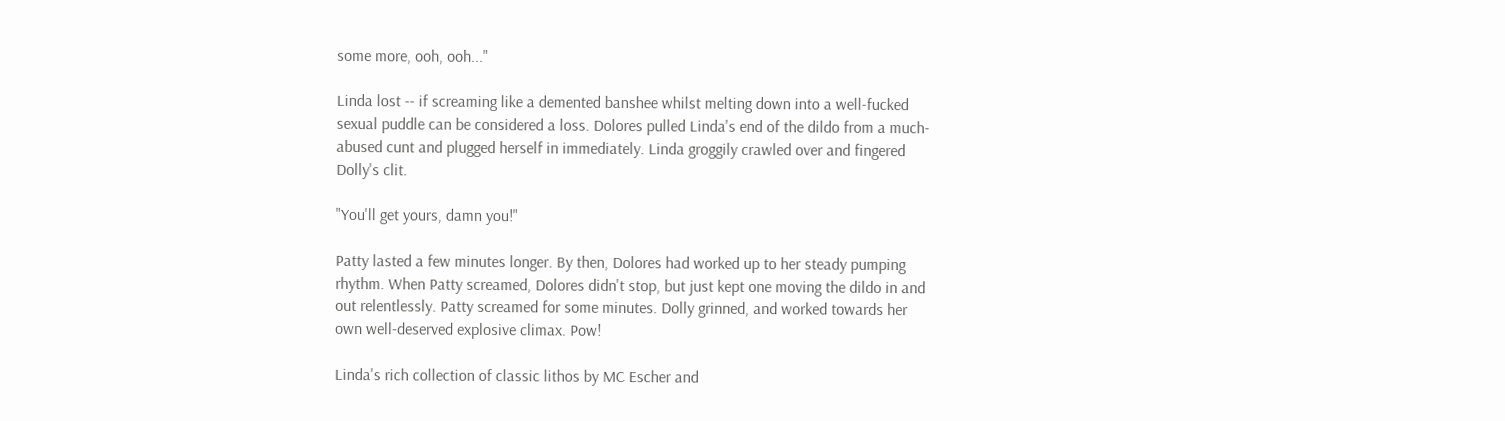some more, ooh, ooh..."

Linda lost -- if screaming like a demented banshee whilst melting down into a well-fucked sexual puddle can be considered a loss. Dolores pulled Linda's end of the dildo from a much-abused cunt and plugged herself in immediately. Linda groggily crawled over and fingered Dolly's clit.

"You'll get yours, damn you!"

Patty lasted a few minutes longer. By then, Dolores had worked up to her steady pumping rhythm. When Patty screamed, Dolores didn't stop, but just kept one moving the dildo in and out relentlessly. Patty screamed for some minutes. Dolly grinned, and worked towards her own well-deserved explosive climax. Pow!

Linda's rich collection of classic lithos by MC Escher and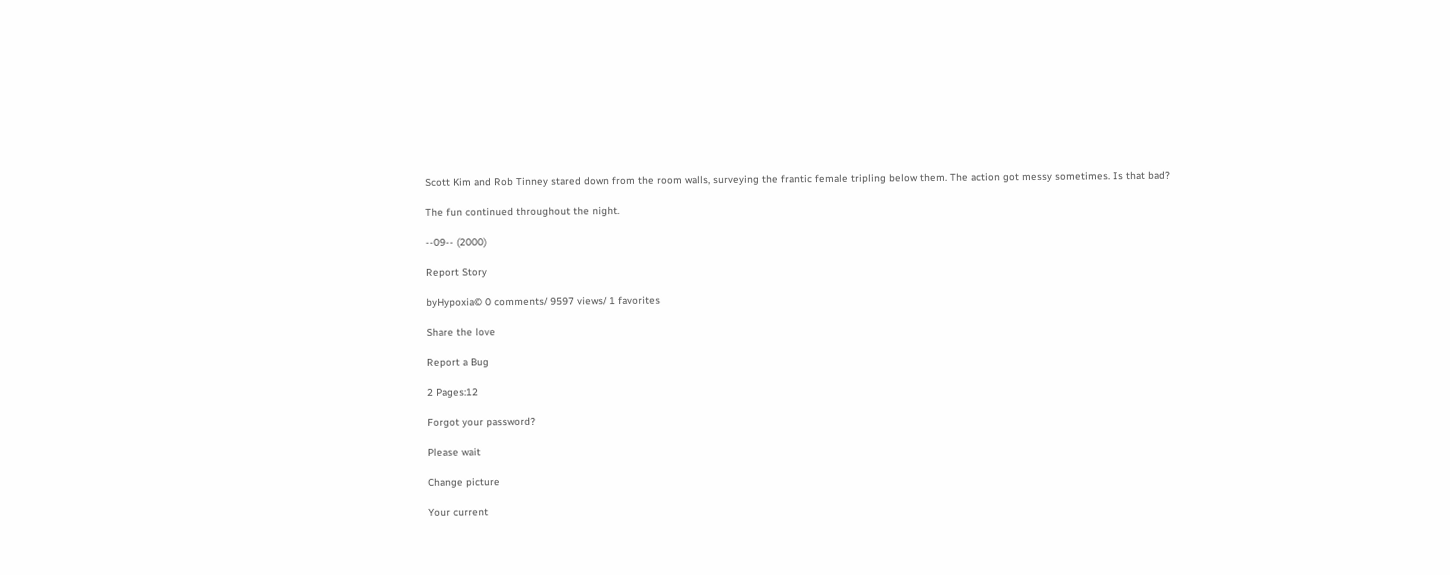Scott Kim and Rob Tinney stared down from the room walls, surveying the frantic female tripling below them. The action got messy sometimes. Is that bad?

The fun continued throughout the night.

--09-- (2000)

Report Story

byHypoxia© 0 comments/ 9597 views/ 1 favorites

Share the love

Report a Bug

2 Pages:12

Forgot your password?

Please wait

Change picture

Your current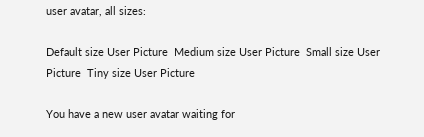user avatar, all sizes:

Default size User Picture  Medium size User Picture  Small size User Picture  Tiny size User Picture

You have a new user avatar waiting for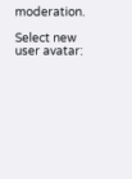moderation.

Select new user avatar: